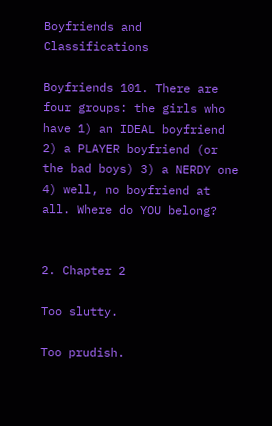Boyfriends and Classifications

Boyfriends 101. There are four groups: the girls who have 1) an IDEAL boyfriend 2) a PLAYER boyfriend (or the bad boys) 3) a NERDY one 4) well, no boyfriend at all. Where do YOU belong?


2. Chapter 2

Too slutty.

Too prudish.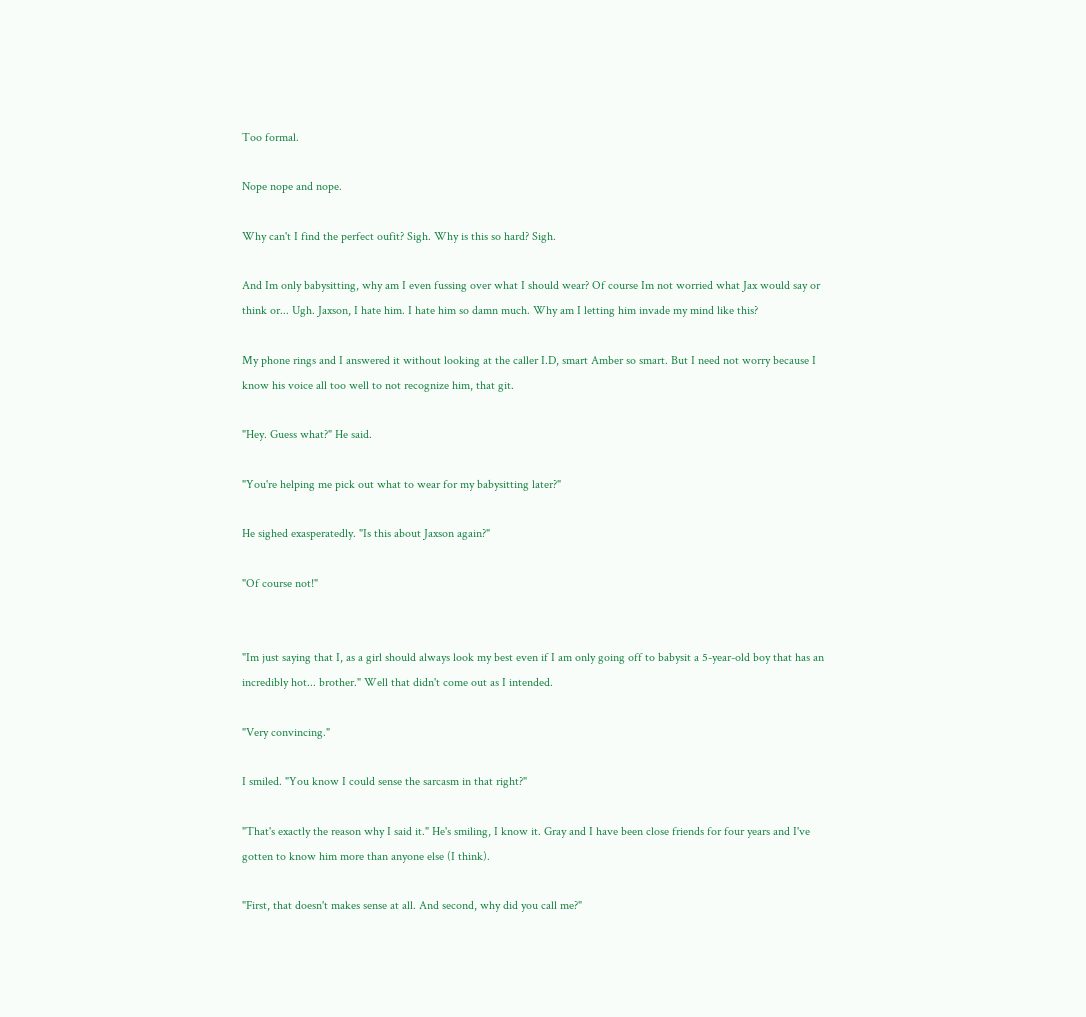Too formal.

Nope nope and nope.

Why can't I find the perfect oufit? Sigh. Why is this so hard? Sigh.

And Im only babysitting, why am I even fussing over what I should wear? Of course Im not worried what Jax would say or think or... Ugh. Jaxson, I hate him. I hate him so damn much. Why am I letting him invade my mind like this?

My phone rings and I answered it without looking at the caller I.D, smart Amber so smart. But I need not worry because I know his voice all too well to not recognize him, that git.

"Hey. Guess what?" He said.

"You're helping me pick out what to wear for my babysitting later?"

He sighed exasperatedly. "Is this about Jaxson again?"

"Of course not!"


"Im just saying that I, as a girl should always look my best even if I am only going off to babysit a 5-year-old boy that has an incredibly hot... brother." Well that didn't come out as I intended.

"Very convincing."

I smiled. "You know I could sense the sarcasm in that right?"

"That's exactly the reason why I said it." He's smiling, I know it. Gray and I have been close friends for four years and I've gotten to know him more than anyone else (I think).

"First, that doesn't makes sense at all. And second, why did you call me?"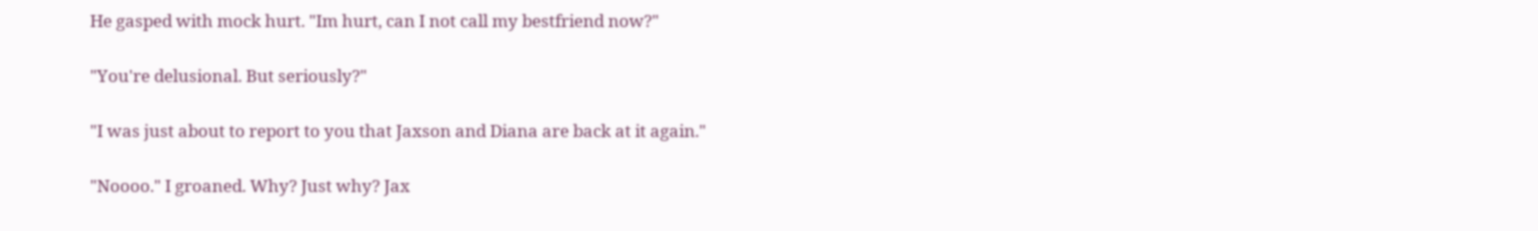He gasped with mock hurt. "Im hurt, can I not call my bestfriend now?"

"You're delusional. But seriously?"

"I was just about to report to you that Jaxson and Diana are back at it again."

"Noooo." I groaned. Why? Just why? Jax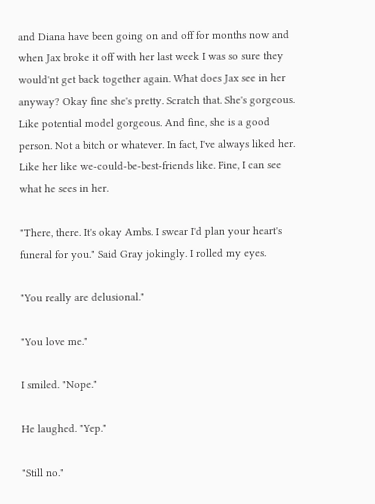and Diana have been going on and off for months now and when Jax broke it off with her last week I was so sure they would'nt get back together again. What does Jax see in her anyway? Okay fine she's pretty. Scratch that. She's gorgeous. Like potential model gorgeous. And fine, she is a good person. Not a bitch or whatever. In fact, I've always liked her. Like her like we-could-be-best-friends like. Fine, I can see what he sees in her.

"There, there. It's okay Ambs. I swear I'd plan your heart's funeral for you." Said Gray jokingly. I rolled my eyes.

"You really are delusional."

"You love me."

I smiled. "Nope."

He laughed. "Yep."

"Still no."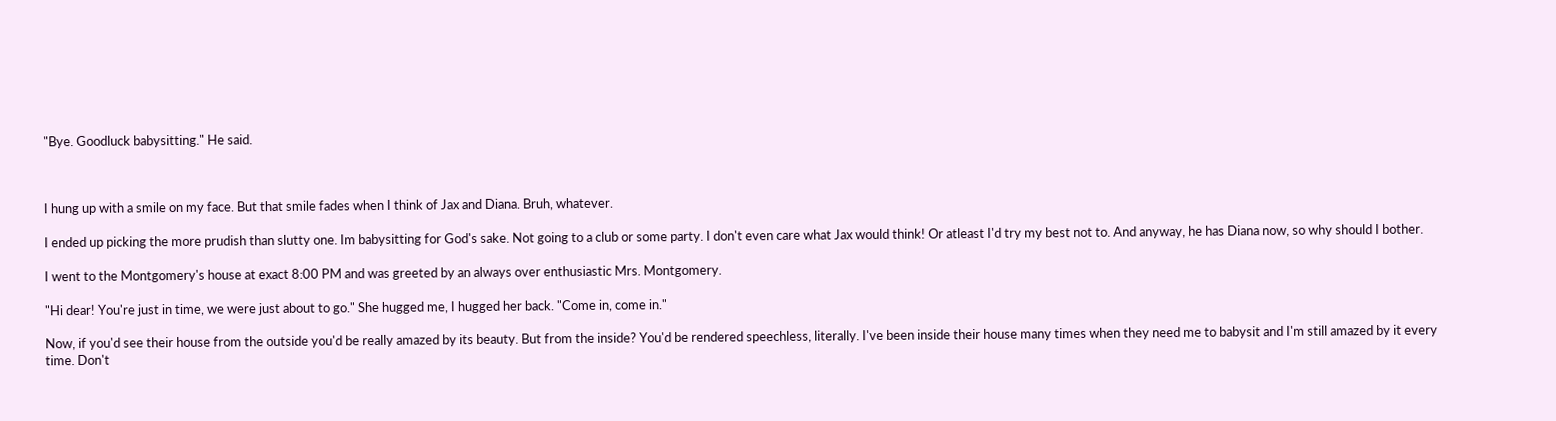"Bye. Goodluck babysitting." He said.



I hung up with a smile on my face. But that smile fades when I think of Jax and Diana. Bruh, whatever.

I ended up picking the more prudish than slutty one. Im babysitting for God's sake. Not going to a club or some party. I don't even care what Jax would think! Or atleast I'd try my best not to. And anyway, he has Diana now, so why should I bother.

I went to the Montgomery's house at exact 8:00 PM and was greeted by an always over enthusiastic Mrs. Montgomery.

"Hi dear! You're just in time, we were just about to go." She hugged me, I hugged her back. "Come in, come in."

Now, if you'd see their house from the outside you'd be really amazed by its beauty. But from the inside? You'd be rendered speechless, literally. I've been inside their house many times when they need me to babysit and I'm still amazed by it every time. Don't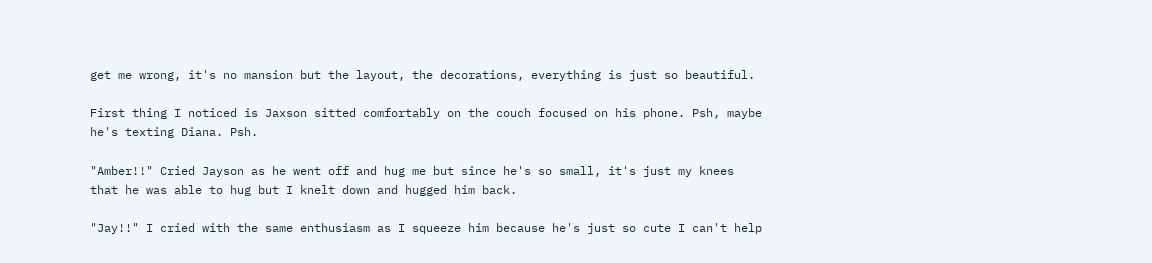get me wrong, it's no mansion but the layout, the decorations, everything is just so beautiful.

First thing I noticed is Jaxson sitted comfortably on the couch focused on his phone. Psh, maybe he's texting Diana. Psh.

"Amber!!" Cried Jayson as he went off and hug me but since he's so small, it's just my knees that he was able to hug but I knelt down and hugged him back.

"Jay!!" I cried with the same enthusiasm as I squeeze him because he's just so cute I can't help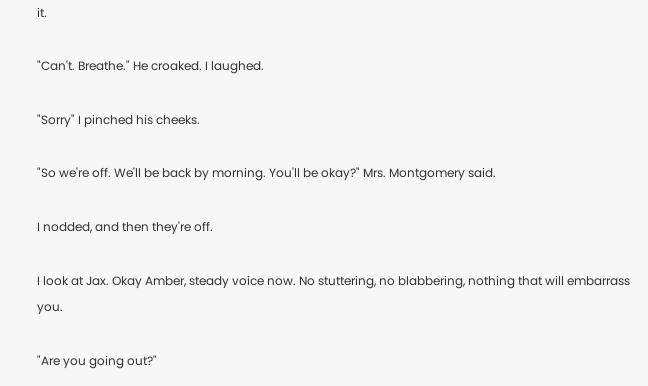it.

"Can't. Breathe." He croaked. I laughed.

"Sorry" I pinched his cheeks.

"So we're off. We'll be back by morning. You'll be okay?" Mrs. Montgomery said.

I nodded, and then they're off.

I look at Jax. Okay Amber, steady voice now. No stuttering, no blabbering, nothing that will embarrass you.

"Are you going out?"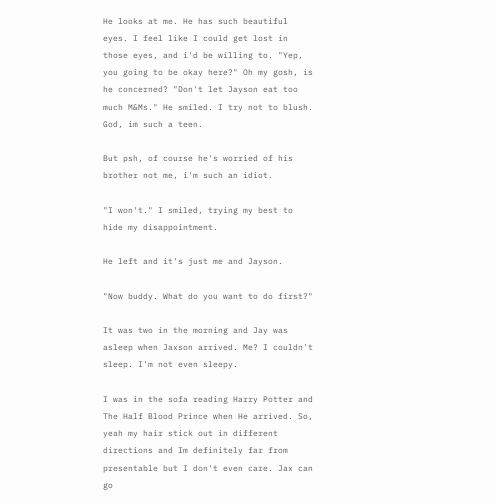He looks at me. He has such beautiful eyes. I feel like I could get lost in those eyes, and i'd be willing to. "Yep, you going to be okay here?" Oh my gosh, is he concerned? "Don't let Jayson eat too much M&Ms." He smiled. I try not to blush. God, im such a teen.

But psh, of course he's worried of his brother not me, i'm such an idiot.

"I won't." I smiled, trying my best to hide my disappointment.

He left and it's just me and Jayson.

"Now buddy. What do you want to do first?"

It was two in the morning and Jay was asleep when Jaxson arrived. Me? I couldn't sleep. I'm not even sleepy.

I was in the sofa reading Harry Potter and The Half Blood Prince when He arrived. So, yeah my hair stick out in different directions and Im definitely far from presentable but I don't even care. Jax can go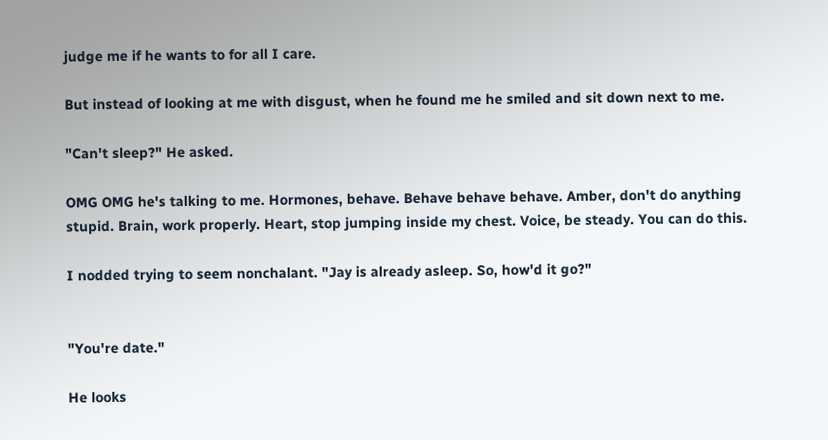judge me if he wants to for all I care.

But instead of looking at me with disgust, when he found me he smiled and sit down next to me.

"Can't sleep?" He asked.

OMG OMG he's talking to me. Hormones, behave. Behave behave behave. Amber, don't do anything stupid. Brain, work properly. Heart, stop jumping inside my chest. Voice, be steady. You can do this.

I nodded trying to seem nonchalant. "Jay is already asleep. So, how'd it go?"


"You're date."

He looks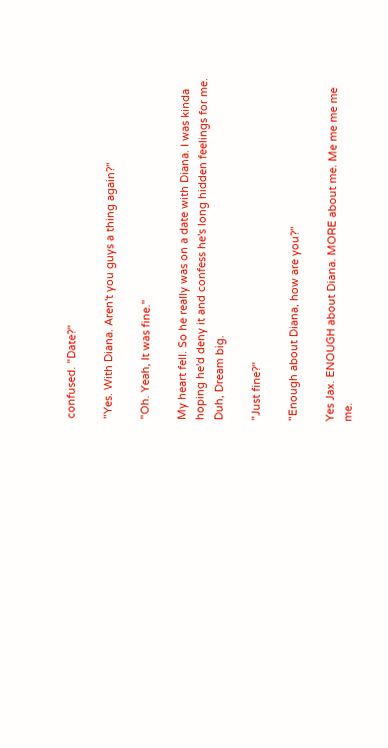confused. "Date?"

"Yes. With Diana. Aren't you guys a thing again?"

"Oh. Yeah, It was fine."

My heart fell. So he really was on a date with Diana. I was kinda hoping he'd deny it and confess he's long hidden feelings for me. Duh, Dream big.

"Just fine?"

"Enough about Diana, how are you?"

Yes Jax. ENOUGH about Diana. MORE about me. Me me me me me.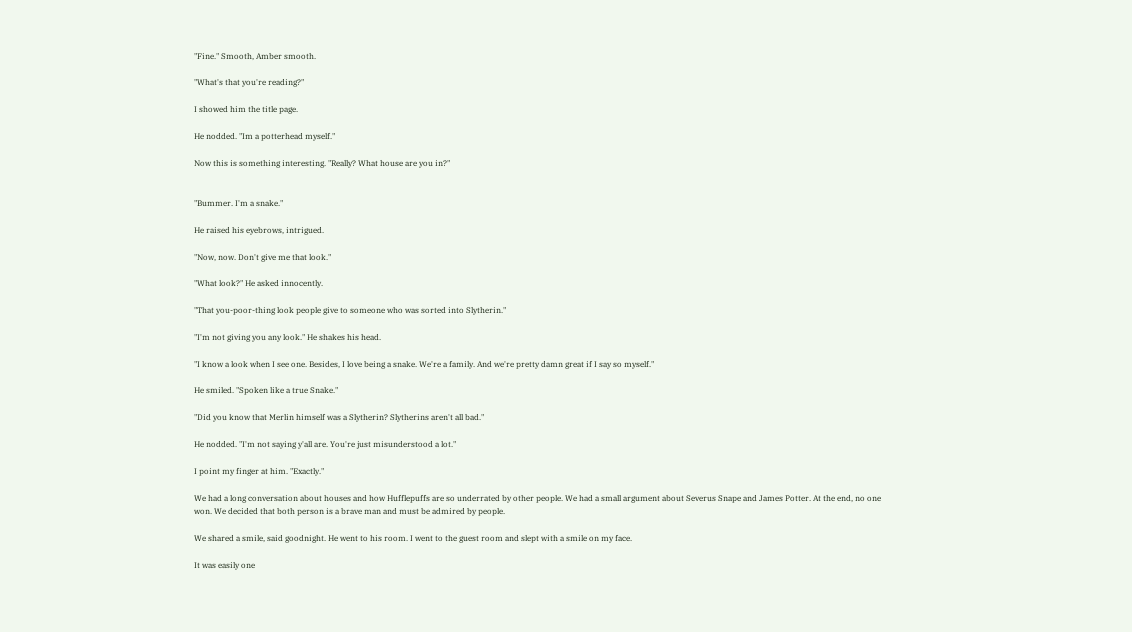"Fine." Smooth, Amber smooth.

"What's that you're reading?"

I showed him the title page.

He nodded. "Im a potterhead myself."

Now this is something interesting. "Really? What house are you in?"


"Bummer. I'm a snake."

He raised his eyebrows, intrigued.

"Now, now. Don't give me that look."

"What look?" He asked innocently.

"That you-poor-thing look people give to someone who was sorted into Slytherin."

"I'm not giving you any look." He shakes his head.

"I know a look when I see one. Besides, I love being a snake. We're a family. And we're pretty damn great if I say so myself."

He smiled. "Spoken like a true Snake."

"Did you know that Merlin himself was a Slytherin? Slytherins aren't all bad."

He nodded. "I'm not saying y'all are. You're just misunderstood a lot."

I point my finger at him. "Exactly."

We had a long conversation about houses and how Hufflepuffs are so underrated by other people. We had a small argument about Severus Snape and James Potter. At the end, no one won. We decided that both person is a brave man and must be admired by people.

We shared a smile, said goodnight. He went to his room. I went to the guest room and slept with a smile on my face.

It was easily one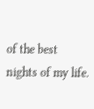of the best nights of my life.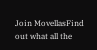Join MovellasFind out what all the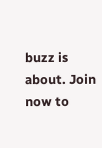buzz is about. Join now to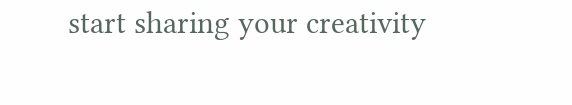start sharing your creativity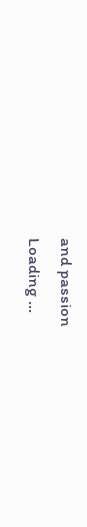and passion
Loading ...